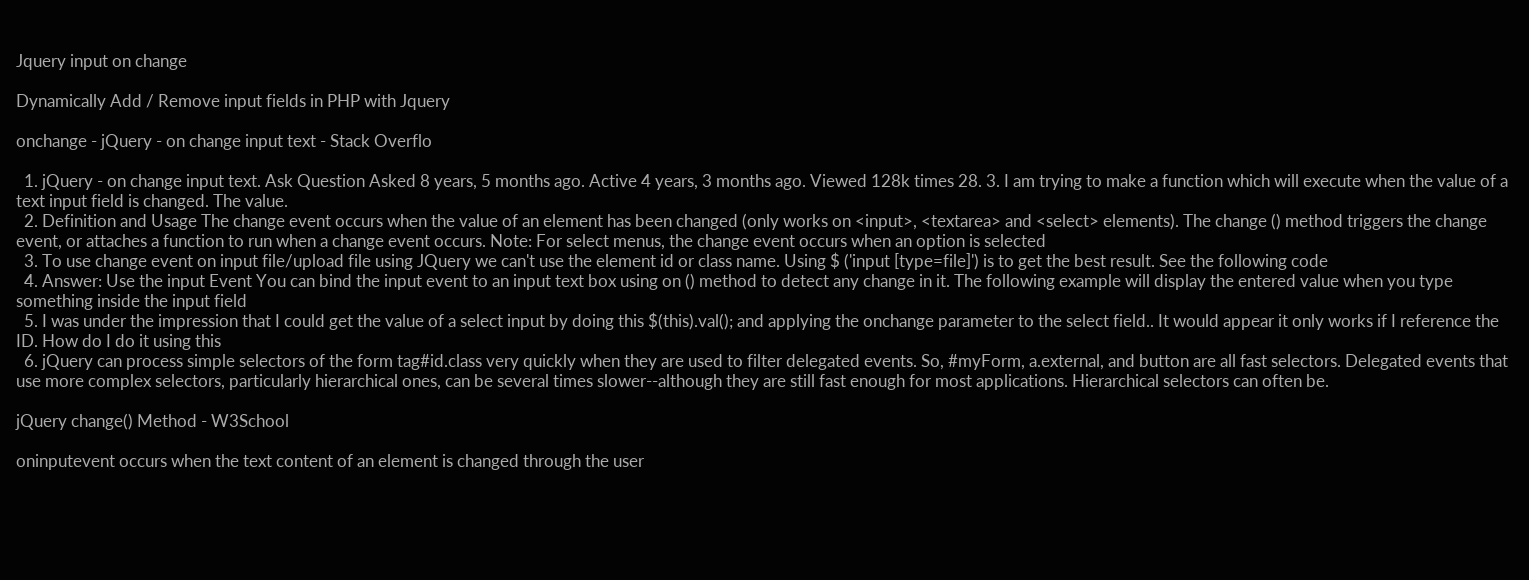Jquery input on change

Dynamically Add / Remove input fields in PHP with Jquery

onchange - jQuery - on change input text - Stack Overflo

  1. jQuery - on change input text. Ask Question Asked 8 years, 5 months ago. Active 4 years, 3 months ago. Viewed 128k times 28. 3. I am trying to make a function which will execute when the value of a text input field is changed. The value.
  2. Definition and Usage The change event occurs when the value of an element has been changed (only works on <input>, <textarea> and <select> elements). The change () method triggers the change event, or attaches a function to run when a change event occurs. Note: For select menus, the change event occurs when an option is selected
  3. To use change event on input file/upload file using JQuery we can't use the element id or class name. Using $ ('input [type=file]') is to get the best result. See the following code
  4. Answer: Use the input Event You can bind the input event to an input text box using on () method to detect any change in it. The following example will display the entered value when you type something inside the input field
  5. I was under the impression that I could get the value of a select input by doing this $(this).val(); and applying the onchange parameter to the select field.. It would appear it only works if I reference the ID. How do I do it using this
  6. jQuery can process simple selectors of the form tag#id.class very quickly when they are used to filter delegated events. So, #myForm, a.external, and button are all fast selectors. Delegated events that use more complex selectors, particularly hierarchical ones, can be several times slower--although they are still fast enough for most applications. Hierarchical selectors can often be.

jQuery change() Method - W3School

oninputevent occurs when the text content of an element is changed through the user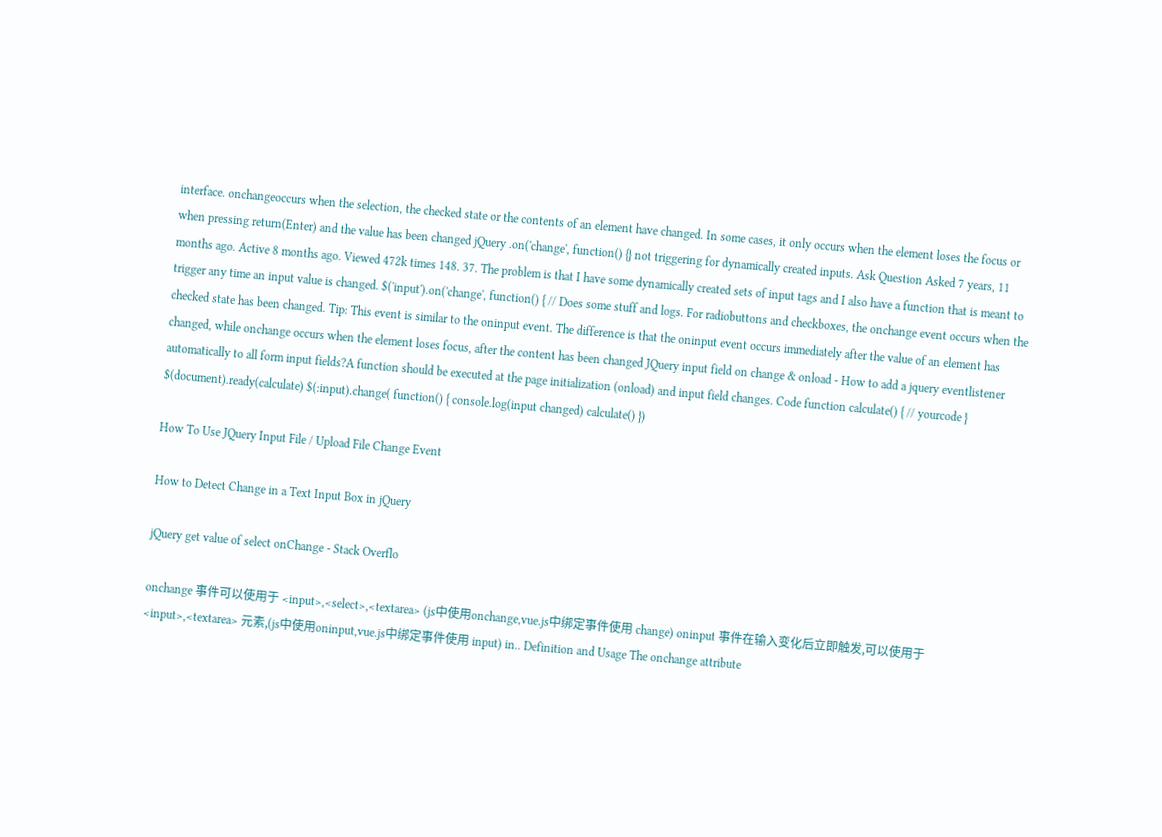interface. onchangeoccurs when the selection, the checked state or the contents of an element have changed. In some cases, it only occurs when the element loses the focus or when pressing return(Enter) and the value has been changed jQuery .on('change', function() {} not triggering for dynamically created inputs. Ask Question Asked 7 years, 11 months ago. Active 8 months ago. Viewed 472k times 148. 37. The problem is that I have some dynamically created sets of input tags and I also have a function that is meant to trigger any time an input value is changed. $('input').on('change', function() { // Does some stuff and logs. For radiobuttons and checkboxes, the onchange event occurs when the checked state has been changed. Tip: This event is similar to the oninput event. The difference is that the oninput event occurs immediately after the value of an element has changed, while onchange occurs when the element loses focus, after the content has been changed JQuery input field on change & onload - How to add a jquery eventlistener automatically to all form input fields?A function should be executed at the page initialization (onload) and input field changes. Code function calculate() { // yourcode } $(document).ready(calculate) $(:input).change( function() { console.log(input changed) calculate() })

How To Use JQuery Input File / Upload File Change Event

How to Detect Change in a Text Input Box in jQuery

jQuery get value of select onChange - Stack Overflo

onchange 事件可以使用于 <input>,<select>,<textarea> (js中使用onchange,vue.js中绑定事件使用 change) oninput 事件在输入变化后立即触发,可以使用于<input>,<textarea> 元素,(js中使用oninput,vue.js中绑定事件使用 input) in.. Definition and Usage The onchange attribute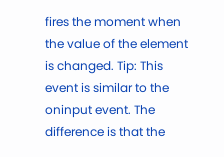fires the moment when the value of the element is changed. Tip: This event is similar to the oninput event. The difference is that the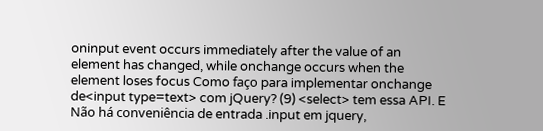oninput event occurs immediately after the value of an element has changed, while onchange occurs when the element loses focus Como faço para implementar onchange de<input type=text> com jQuery? (9) <select> tem essa API. E Não há conveniência de entrada .input em jquery,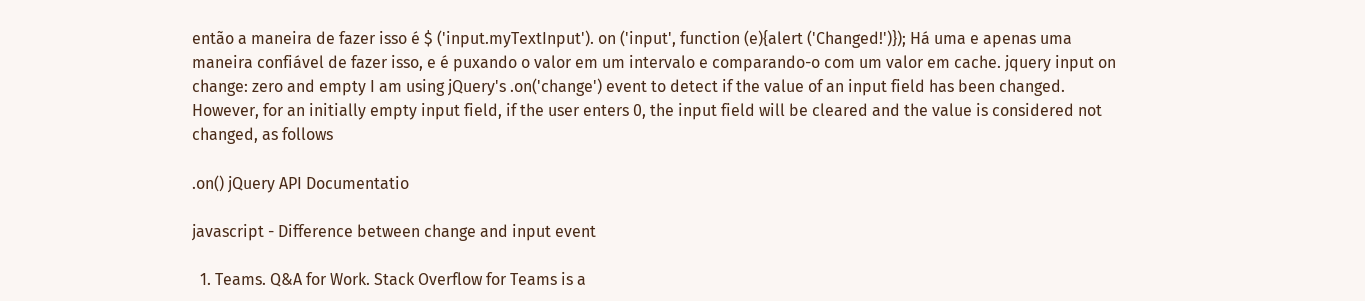então a maneira de fazer isso é $ ('input.myTextInput'). on ('input', function (e){alert ('Changed!')}); Há uma e apenas uma maneira confiável de fazer isso, e é puxando o valor em um intervalo e comparando-o com um valor em cache. jquery input on change: zero and empty I am using jQuery's .on('change') event to detect if the value of an input field has been changed. However, for an initially empty input field, if the user enters 0, the input field will be cleared and the value is considered not changed, as follows

.on() jQuery API Documentatio

javascript - Difference between change and input event

  1. Teams. Q&A for Work. Stack Overflow for Teams is a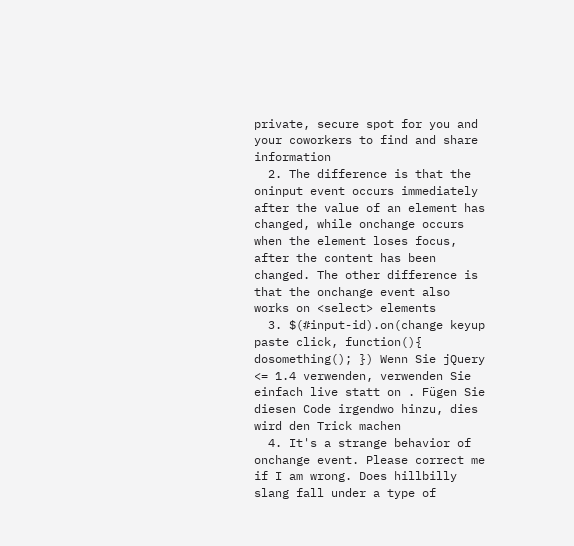private, secure spot for you and your coworkers to find and share information
  2. The difference is that the oninput event occurs immediately after the value of an element has changed, while onchange occurs when the element loses focus, after the content has been changed. The other difference is that the onchange event also works on <select> elements
  3. $(#input-id).on(change keyup paste click, function(){ dosomething(); }) Wenn Sie jQuery <= 1.4 verwenden, verwenden Sie einfach live statt on . Fügen Sie diesen Code irgendwo hinzu, dies wird den Trick machen
  4. It's a strange behavior of onchange event. Please correct me if I am wrong. Does hillbilly slang fall under a type of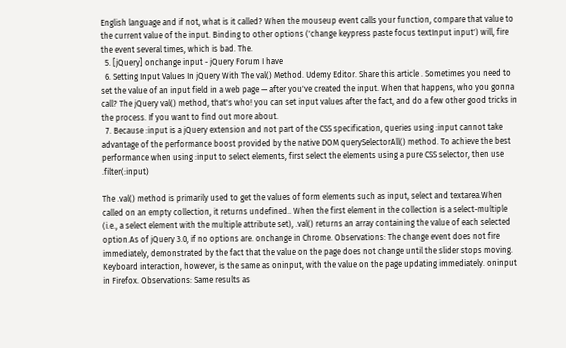English language and if not, what is it called? When the mouseup event calls your function, compare that value to the current value of the input. Binding to other options ('change keypress paste focus textInput input') will, fire the event several times, which is bad. The.
  5. [jQuery] onchange input - jQuery Forum I have
  6. Setting Input Values In jQuery With The val() Method. Udemy Editor. Share this article . Sometimes you need to set the value of an input field in a web page — after you've created the input. When that happens, who you gonna call? The jQuery val() method, that's who! you can set input values after the fact, and do a few other good tricks in the process. If you want to find out more about.
  7. Because :input is a jQuery extension and not part of the CSS specification, queries using :input cannot take advantage of the performance boost provided by the native DOM querySelectorAll() method. To achieve the best performance when using :input to select elements, first select the elements using a pure CSS selector, then use .filter(:input)

The .val() method is primarily used to get the values of form elements such as input, select and textarea.When called on an empty collection, it returns undefined.. When the first element in the collection is a select-multiple (i.e., a select element with the multiple attribute set), .val() returns an array containing the value of each selected option.As of jQuery 3.0, if no options are. onchange in Chrome. Observations: The change event does not fire immediately, demonstrated by the fact that the value on the page does not change until the slider stops moving. Keyboard interaction, however, is the same as oninput, with the value on the page updating immediately. oninput in Firefox. Observations: Same results as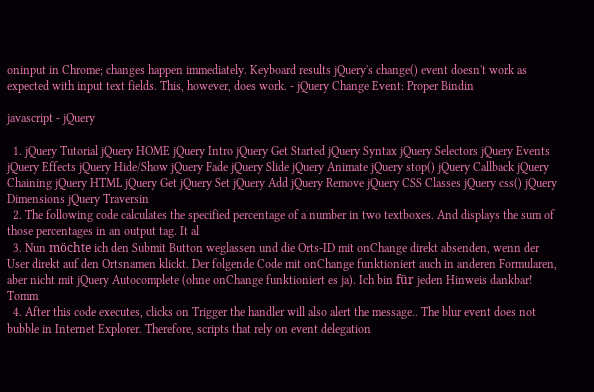oninput in Chrome; changes happen immediately. Keyboard results jQuery's change() event doesn't work as expected with input text fields. This, however, does work. - jQuery Change Event: Proper Bindin

javascript - jQuery

  1. jQuery Tutorial jQuery HOME jQuery Intro jQuery Get Started jQuery Syntax jQuery Selectors jQuery Events jQuery Effects jQuery Hide/Show jQuery Fade jQuery Slide jQuery Animate jQuery stop() jQuery Callback jQuery Chaining jQuery HTML jQuery Get jQuery Set jQuery Add jQuery Remove jQuery CSS Classes jQuery css() jQuery Dimensions jQuery Traversin
  2. The following code calculates the specified percentage of a number in two textboxes. And displays the sum of those percentages in an output tag. It al
  3. Nun möchte ich den Submit Button weglassen und die Orts-ID mit onChange direkt absenden, wenn der User direkt auf den Ortsnamen klickt. Der folgende Code mit onChange funktioniert auch in anderen Formularen, aber nicht mit jQuery Autocomplete (ohne onChange funktioniert es ja). Ich bin für jeden Hinweis dankbar! Tomm
  4. After this code executes, clicks on Trigger the handler will also alert the message.. The blur event does not bubble in Internet Explorer. Therefore, scripts that rely on event delegation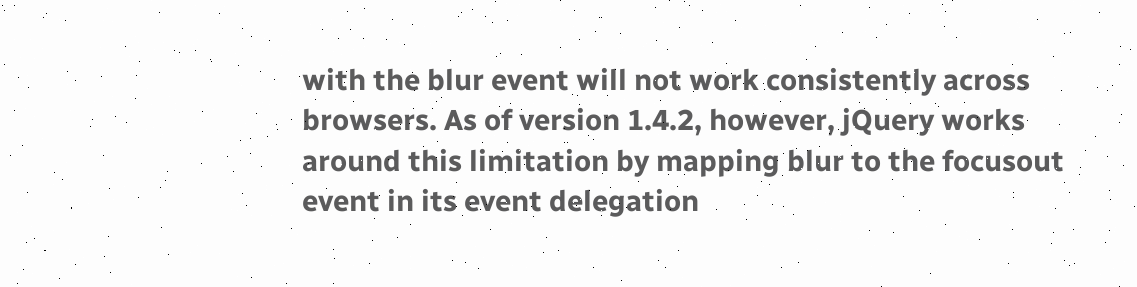with the blur event will not work consistently across browsers. As of version 1.4.2, however, jQuery works around this limitation by mapping blur to the focusout event in its event delegation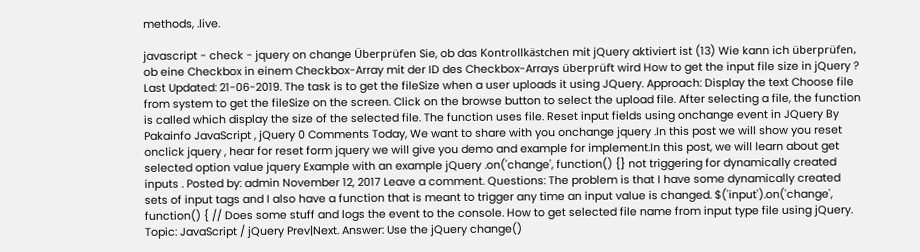methods, .live.

javascript - check - jquery on change Überprüfen Sie, ob das Kontrollkästchen mit jQuery aktiviert ist (13) Wie kann ich überprüfen, ob eine Checkbox in einem Checkbox-Array mit der ID des Checkbox-Arrays überprüft wird How to get the input file size in jQuery ? Last Updated: 21-06-2019. The task is to get the fileSize when a user uploads it using JQuery. Approach: Display the text Choose file from system to get the fileSize on the screen. Click on the browse button to select the upload file. After selecting a file, the function is called which display the size of the selected file. The function uses file. Reset input fields using onchange event in JQuery By Pakainfo JavaScript , jQuery 0 Comments Today, We want to share with you onchange jquery .In this post we will show you reset onclick jquery , hear for reset form jquery we will give you demo and example for implement.In this post, we will learn about get selected option value jquery Example with an example jQuery .on('change', function() {} not triggering for dynamically created inputs . Posted by: admin November 12, 2017 Leave a comment. Questions: The problem is that I have some dynamically created sets of input tags and I also have a function that is meant to trigger any time an input value is changed. $('input').on('change', function() { // Does some stuff and logs the event to the console. How to get selected file name from input type file using jQuery. Topic: JavaScript / jQuery Prev|Next. Answer: Use the jQuery change()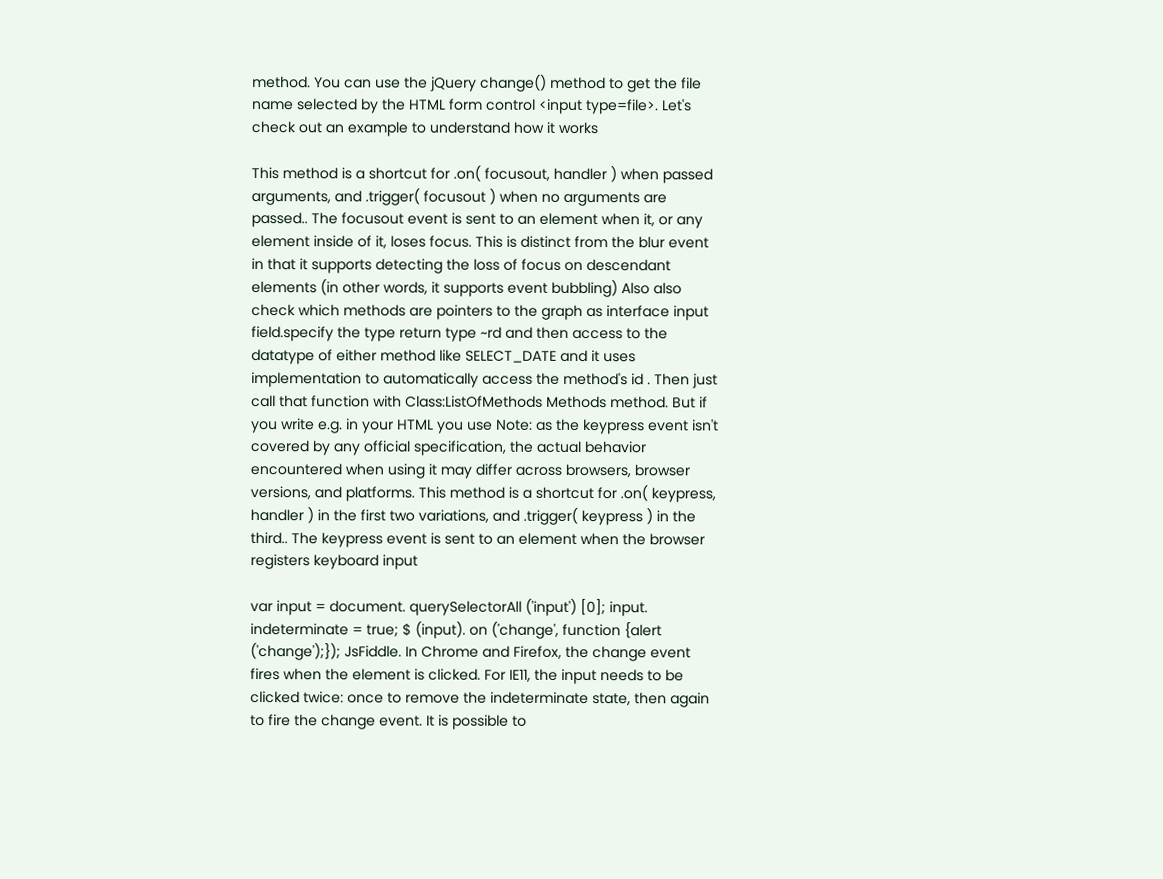method. You can use the jQuery change() method to get the file name selected by the HTML form control <input type=file>. Let's check out an example to understand how it works

This method is a shortcut for .on( focusout, handler ) when passed arguments, and .trigger( focusout ) when no arguments are passed.. The focusout event is sent to an element when it, or any element inside of it, loses focus. This is distinct from the blur event in that it supports detecting the loss of focus on descendant elements (in other words, it supports event bubbling) Also also check which methods are pointers to the graph as interface input field.specify the type return type ~rd and then access to the datatype of either method like SELECT_DATE and it uses implementation to automatically access the method's id . Then just call that function with Class:ListOfMethods Methods method. But if you write e.g. in your HTML you use Note: as the keypress event isn't covered by any official specification, the actual behavior encountered when using it may differ across browsers, browser versions, and platforms. This method is a shortcut for .on( keypress, handler ) in the first two variations, and .trigger( keypress ) in the third.. The keypress event is sent to an element when the browser registers keyboard input

var input = document. querySelectorAll ('input') [0]; input. indeterminate = true; $ (input). on ('change', function {alert ('change');}); JsFiddle. In Chrome and Firefox, the change event fires when the element is clicked. For IE11, the input needs to be clicked twice: once to remove the indeterminate state, then again to fire the change event. It is possible to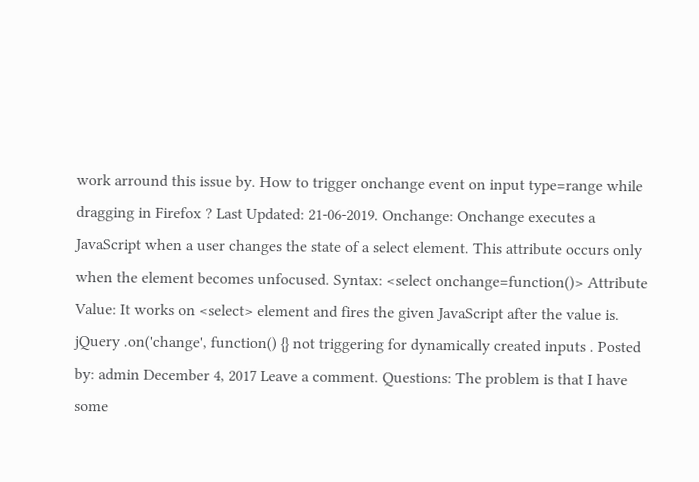work arround this issue by. How to trigger onchange event on input type=range while dragging in Firefox ? Last Updated: 21-06-2019. Onchange: Onchange executes a JavaScript when a user changes the state of a select element. This attribute occurs only when the element becomes unfocused. Syntax: <select onchange=function()> Attribute Value: It works on <select> element and fires the given JavaScript after the value is. jQuery .on('change', function() {} not triggering for dynamically created inputs . Posted by: admin December 4, 2017 Leave a comment. Questions: The problem is that I have some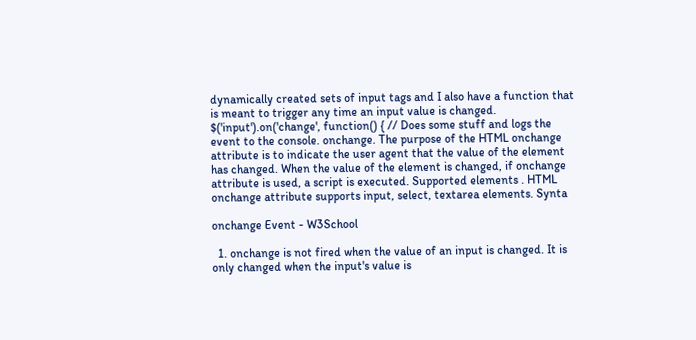dynamically created sets of input tags and I also have a function that is meant to trigger any time an input value is changed. $('input').on('change', function() { // Does some stuff and logs the event to the console. onchange. The purpose of the HTML onchange attribute is to indicate the user agent that the value of the element has changed. When the value of the element is changed, if onchange attribute is used, a script is executed. Supported elements . HTML onchange attribute supports input, select, textarea elements. Synta

onchange Event - W3School

  1. onchange is not fired when the value of an input is changed. It is only changed when the input's value is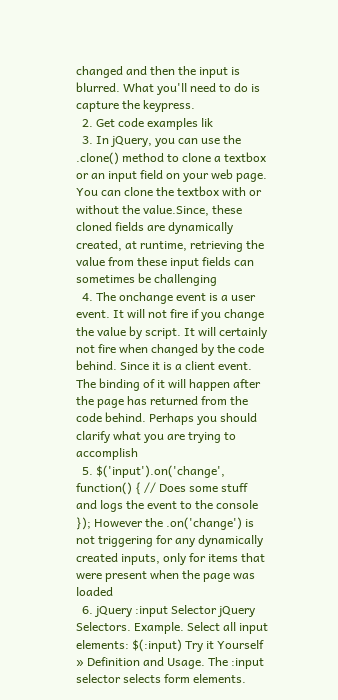changed and then the input is blurred. What you'll need to do is capture the keypress.
  2. Get code examples lik
  3. In jQuery, you can use the .clone() method to clone a textbox or an input field on your web page. You can clone the textbox with or without the value.Since, these cloned fields are dynamically created, at runtime, retrieving the value from these input fields can sometimes be challenging
  4. The onchange event is a user event. It will not fire if you change the value by script. It will certainly not fire when changed by the code behind. Since it is a client event. The binding of it will happen after the page has returned from the code behind. Perhaps you should clarify what you are trying to accomplish
  5. $('input').on('change', function() { // Does some stuff and logs the event to the console }); However the .on('change') is not triggering for any dynamically created inputs, only for items that were present when the page was loaded
  6. jQuery :input Selector jQuery Selectors. Example. Select all input elements: $(:input) Try it Yourself » Definition and Usage. The :input selector selects form elements.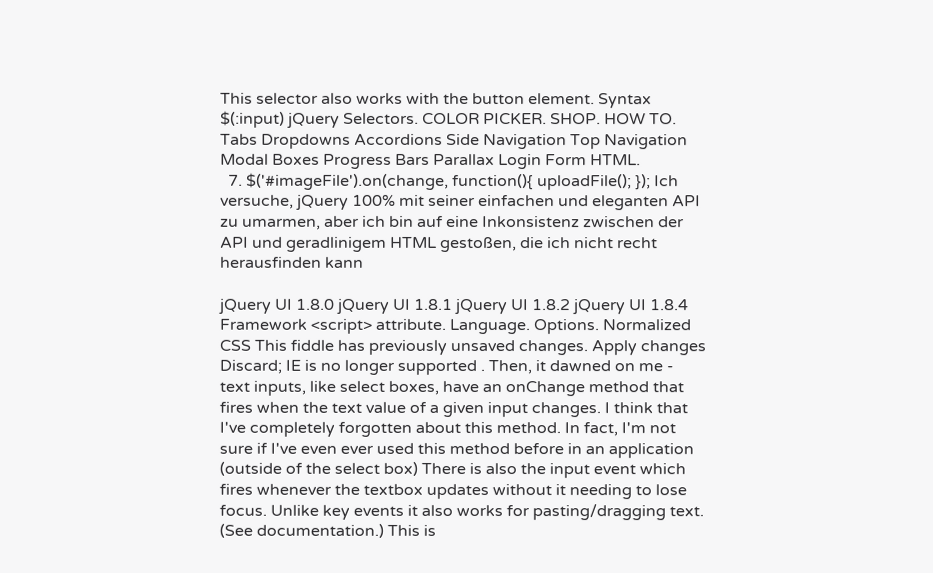This selector also works with the button element. Syntax $(:input) jQuery Selectors. COLOR PICKER. SHOP. HOW TO. Tabs Dropdowns Accordions Side Navigation Top Navigation Modal Boxes Progress Bars Parallax Login Form HTML.
  7. $('#imageFile').on(change, function(){ uploadFile(); }); Ich versuche, jQuery 100% mit seiner einfachen und eleganten API zu umarmen, aber ich bin auf eine Inkonsistenz zwischen der API und geradlinigem HTML gestoßen, die ich nicht recht herausfinden kann

jQuery UI 1.8.0 jQuery UI 1.8.1 jQuery UI 1.8.2 jQuery UI 1.8.4 Framework <script> attribute. Language. Options. Normalized CSS This fiddle has previously unsaved changes. Apply changes Discard; IE is no longer supported . Then, it dawned on me - text inputs, like select boxes, have an onChange method that fires when the text value of a given input changes. I think that I've completely forgotten about this method. In fact, I'm not sure if I've even ever used this method before in an application (outside of the select box) There is also the input event which fires whenever the textbox updates without it needing to lose focus. Unlike key events it also works for pasting/dragging text. (See documentation.) This is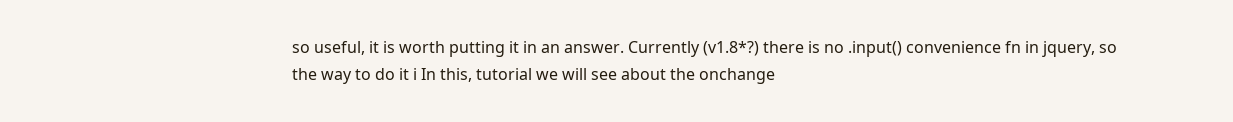so useful, it is worth putting it in an answer. Currently (v1.8*?) there is no .input() convenience fn in jquery, so the way to do it i In this, tutorial we will see about the onchange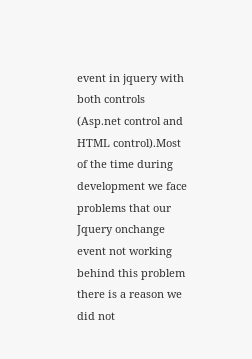event in jquery with both controls (Asp.net control and HTML control).Most of the time during development we face problems that our Jquery onchange event not working behind this problem there is a reason we did not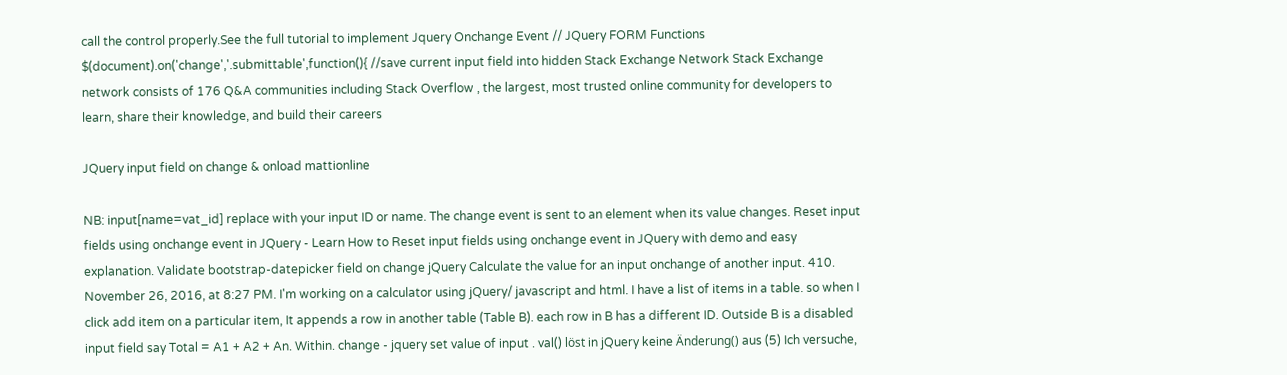call the control properly.See the full tutorial to implement Jquery Onchange Event // JQuery FORM Functions $(document).on('change','.submittable',function(){ //save current input field into hidden Stack Exchange Network Stack Exchange network consists of 176 Q&A communities including Stack Overflow , the largest, most trusted online community for developers to learn, share their knowledge, and build their careers

JQuery input field on change & onload mattionline

NB: input[name=vat_id] replace with your input ID or name. The change event is sent to an element when its value changes. Reset input fields using onchange event in JQuery - Learn How to Reset input fields using onchange event in JQuery with demo and easy explanation. Validate bootstrap-datepicker field on change jQuery Calculate the value for an input onchange of another input. 410. November 26, 2016, at 8:27 PM. I'm working on a calculator using jQuery/ javascript and html. I have a list of items in a table. so when I click add item on a particular item, It appends a row in another table (Table B). each row in B has a different ID. Outside B is a disabled input field say Total = A1 + A2 + An. Within. change - jquery set value of input . val() löst in jQuery keine Änderung() aus (5) Ich versuche,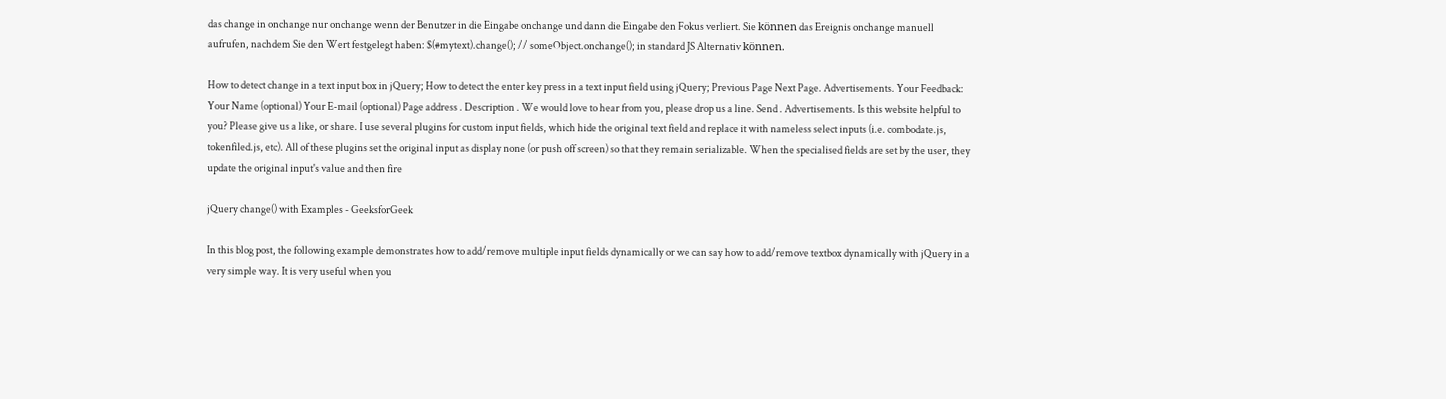das change in onchange nur onchange wenn der Benutzer in die Eingabe onchange und dann die Eingabe den Fokus verliert. Sie können das Ereignis onchange manuell aufrufen, nachdem Sie den Wert festgelegt haben: $(#mytext).change(); // someObject.onchange(); in standard JS Alternativ können.

How to detect change in a text input box in jQuery; How to detect the enter key press in a text input field using jQuery; Previous Page Next Page. Advertisements. Your Feedback: Your Name (optional) Your E-mail (optional) Page address . Description . We would love to hear from you, please drop us a line. Send . Advertisements. Is this website helpful to you? Please give us a like, or share. I use several plugins for custom input fields, which hide the original text field and replace it with nameless select inputs (i.e. combodate.js, tokenfiled.js, etc). All of these plugins set the original input as display none (or push off screen) so that they remain serializable. When the specialised fields are set by the user, they update the original input's value and then fire

jQuery change() with Examples - GeeksforGeek

In this blog post, the following example demonstrates how to add/remove multiple input fields dynamically or we can say how to add/remove textbox dynamically with jQuery in a very simple way. It is very useful when you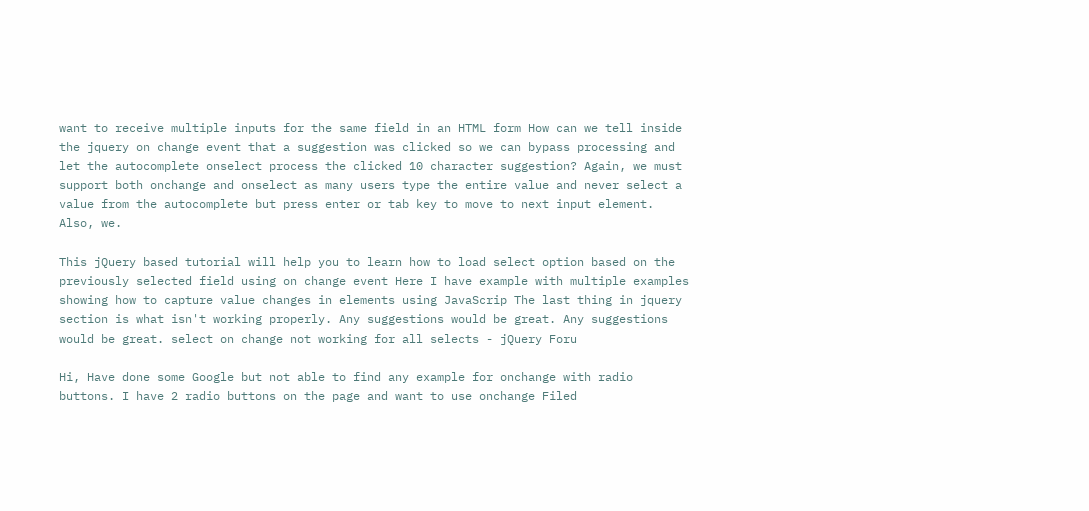want to receive multiple inputs for the same field in an HTML form How can we tell inside the jquery on change event that a suggestion was clicked so we can bypass processing and let the autocomplete onselect process the clicked 10 character suggestion? Again, we must support both onchange and onselect as many users type the entire value and never select a value from the autocomplete but press enter or tab key to move to next input element. Also, we.

This jQuery based tutorial will help you to learn how to load select option based on the previously selected field using on change event Here I have example with multiple examples showing how to capture value changes in elements using JavaScrip The last thing in jquery section is what isn't working properly. Any suggestions would be great. Any suggestions would be great. select on change not working for all selects - jQuery Foru

Hi, Have done some Google but not able to find any example for onchange with radio buttons. I have 2 radio buttons on the page and want to use onchange Filed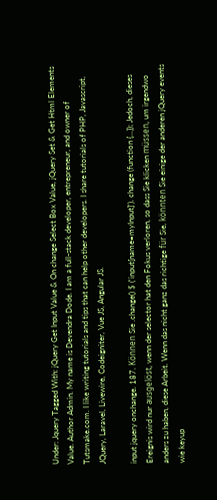Under: Jquery Tagged With: jQuery Get Input Value & On change Select Box Value, jQuery Set & Get Html Elements Value. Author Admin. My name is Devendra Dode. I am a full-stack developer, entrepreneur, and owner of Tutsmake.com. I like writing tutorials and tips that can help other developers. I share tutorials of PHP, Javascript, JQuery, Laravel, Livewire, Codeigniter, Vue JS, Angular JS.

input jquery onchange. 187. Können Sie .change() $ ('input[name=myInput]'). change (function {...}); Jedoch, dieses Ereignis wird nur ausgelöst, wenn der selector hat den Fokus verloren, so dass Sie klicken müssen, um irgendwo anders zu haben, diese Arbeit. Wenn das nicht ganz das richtige für Sie, könnten Sie einige der anderen jQuery events wie keyup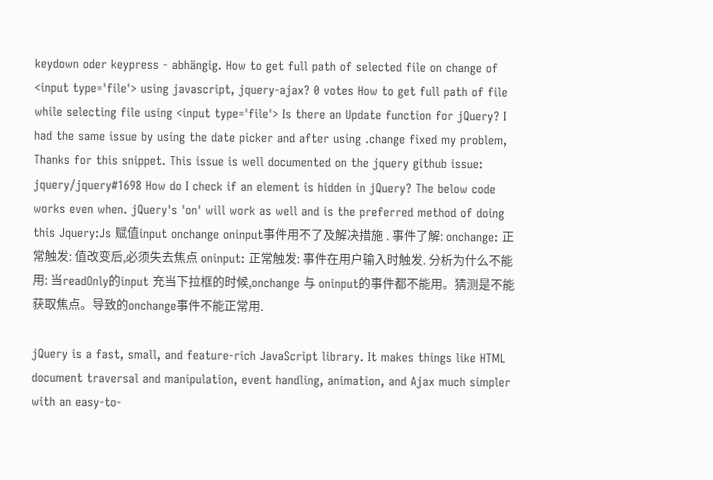keydown oder keypress - abhängig. How to get full path of selected file on change of <input type='file'> using javascript, jquery-ajax? 0 votes How to get full path of file while selecting file using <input type='file'> Is there an Update function for jQuery? I had the same issue by using the date picker and after using .change fixed my problem, Thanks for this snippet. This issue is well documented on the jquery github issue: jquery/jquery#1698 How do I check if an element is hidden in jQuery? The below code works even when. jQuery's 'on' will work as well and is the preferred method of doing this Jquery:Js 赋值input onchange oninput事件用不了及解决措施 . 事件了解: onchange: 正常触发: 值改变后,必须失去焦点 oninput: 正常触发: 事件在用户输入时触发. 分析为什么不能用: 当readOnly的input 充当下拉框的时候,onchange 与 oninput的事件都不能用。猜测是不能获取焦点。导致的onchange事件不能正常用.

jQuery is a fast, small, and feature-rich JavaScript library. It makes things like HTML document traversal and manipulation, event handling, animation, and Ajax much simpler with an easy-to-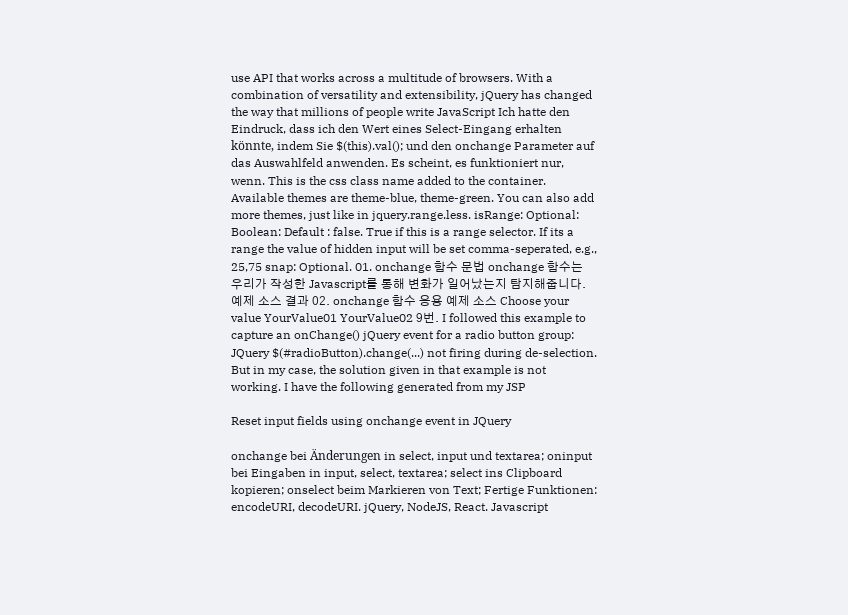use API that works across a multitude of browsers. With a combination of versatility and extensibility, jQuery has changed the way that millions of people write JavaScript Ich hatte den Eindruck, dass ich den Wert eines Select-Eingang erhalten könnte, indem Sie $(this).val(); und den onchange Parameter auf das Auswahlfeld anwenden. Es scheint, es funktioniert nur, wenn. This is the css class name added to the container. Available themes are theme-blue, theme-green. You can also add more themes, just like in jquery.range.less. isRange: Optional: Boolean: Default : false. True if this is a range selector. If its a range the value of hidden input will be set comma-seperated, e.g., 25,75 snap: Optional. 01. onchange 함수 문법 onchange 함수는 우리가 작성한 Javascript를 통해 변화가 일어났는지 탐지해줍니다. 예제 소스 결과 02. onchange 함수 응용 예제 소스 Choose your value YourValue01 YourValue02 9번. I followed this example to capture an onChange() jQuery event for a radio button group: JQuery $(#radioButton).change(...) not firing during de-selection. But in my case, the solution given in that example is not working. I have the following generated from my JSP

Reset input fields using onchange event in JQuery

onchange bei Änderungen in select, input und textarea; oninput bei Eingaben in input, select, textarea; select ins Clipboard kopieren; onselect beim Markieren von Text; Fertige Funktionen: encodeURI, decodeURI. jQuery, NodeJS, React. Javascript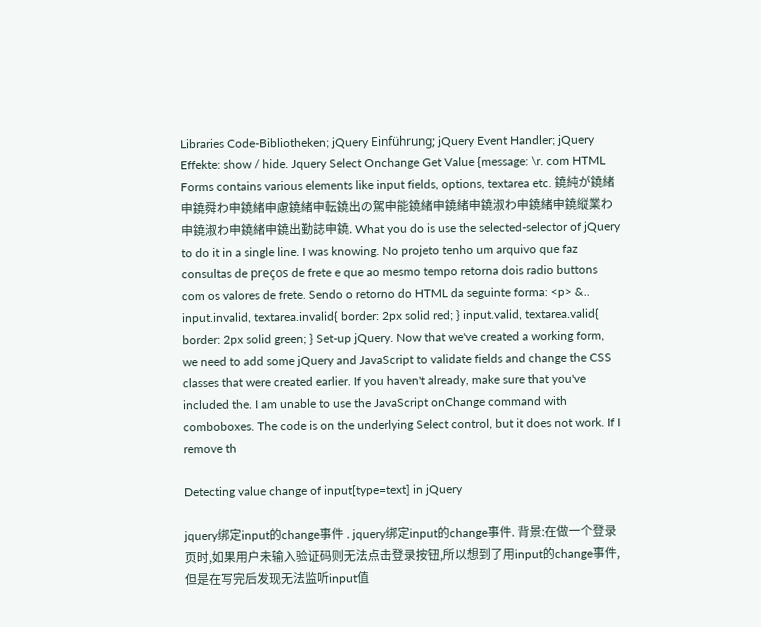Libraries Code-Bibliotheken; jQuery Einführung; jQuery Event Handler; jQuery Effekte: show / hide. Jquery Select Onchange Get Value {message: \r. com HTML Forms contains various elements like input fields, options, textarea etc. 鐃純が鐃緒申鐃舜わ申鐃緒申慮鐃緒申転鐃出の駕申能鐃緒申鐃緒申鐃淑わ申鐃緒申鐃縦業わ申鐃淑わ申鐃緒申鐃出勤誌申鐃. What you do is use the selected-selector of jQuery to do it in a single line. I was knowing. No projeto tenho um arquivo que faz consultas de preços de frete e que ao mesmo tempo retorna dois radio buttons com os valores de frete. Sendo o retorno do HTML da seguinte forma: <p> &.. input.invalid, textarea.invalid{ border: 2px solid red; } input.valid, textarea.valid{ border: 2px solid green; } Set-up jQuery. Now that we've created a working form, we need to add some jQuery and JavaScript to validate fields and change the CSS classes that were created earlier. If you haven't already, make sure that you've included the. I am unable to use the JavaScript onChange command with comboboxes. The code is on the underlying Select control, but it does not work. If I remove th

Detecting value change of input[type=text] in jQuery

jquery绑定input的change事件 . jquery绑定input的change事件. 背景:在做一个登录页时,如果用户未输入验证码则无法点击登录按钮,所以想到了用input的change事件,但是在写完后发现无法监听input值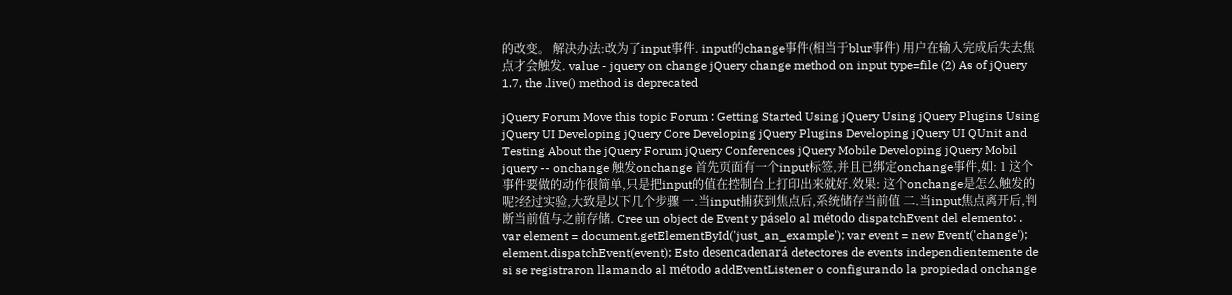的改变。 解决办法:改为了input事件. input的change事件(相当于blur事件) 用户在输入完成后失去焦点才会触发. value - jquery on change jQuery change method on input type=file (2) As of jQuery 1.7, the .live() method is deprecated

jQuery Forum Move this topic Forum : Getting Started Using jQuery Using jQuery Plugins Using jQuery UI Developing jQuery Core Developing jQuery Plugins Developing jQuery UI QUnit and Testing About the jQuery Forum jQuery Conferences jQuery Mobile Developing jQuery Mobil jquery -- onchange 触发onchange 首先页面有一个input标签,并且已绑定onchange事件,如: 1 这个事件要做的动作很简单,只是把input的值在控制台上打印出来就好.效果: 这个onchange是怎么触发的呢?经过实验,大致是以下几个步骤 一.当input捕获到焦点后,系统储存当前值 二.当input焦点离开后,判断当前值与之前存储. Cree un object de Event y páselo al método dispatchEvent del elemento: . var element = document.getElementById('just_an_example'); var event = new Event('change'); element.dispatchEvent(event); Esto desencadenará detectores de events independientemente de si se registraron llamando al método addEventListener o configurando la propiedad onchange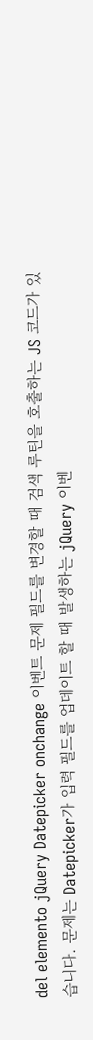del elemento jQuery Datepicker onchange 이벤트 문제 필드를 변경할 때 검색 루틴을 호출하는 JS 코드가 있습니다. 문제는 Datepicker가 입력 필드를 업데이트 할 때 발생하는 jQuery 이벤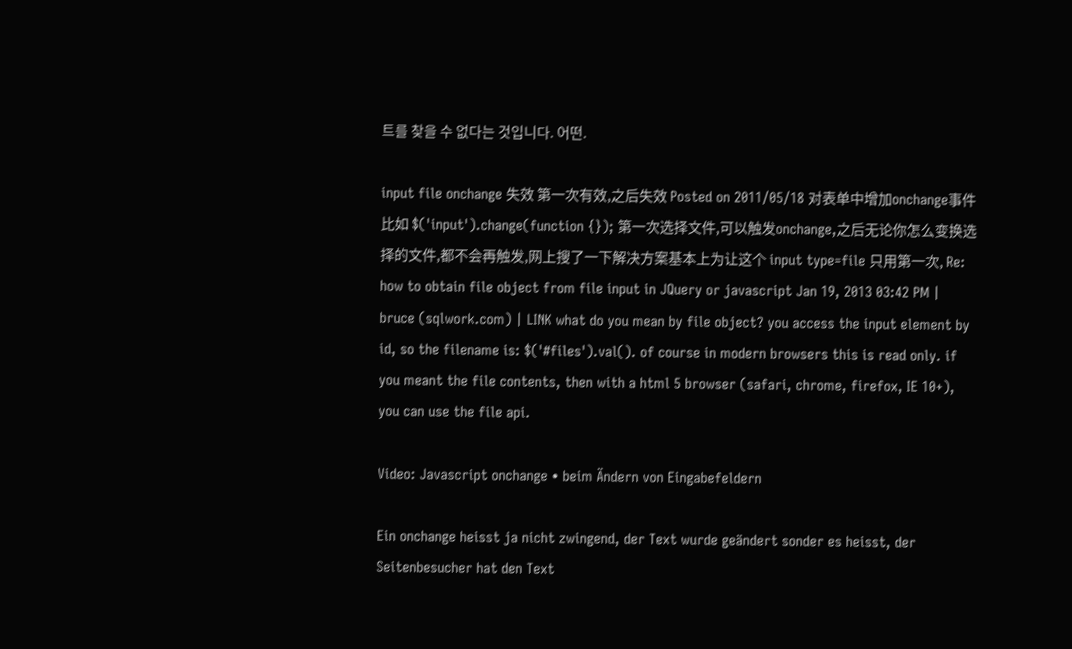트를 찾을 수 없다는 것입니다. 어떤.

input file onchange 失效 第一次有效,之后失效 Posted on 2011/05/18 对表单中增加onchange事件 比如 $('input').change(function {}); 第一次选择文件,可以触发onchange,之后无论你怎么变换选择的文件,都不会再触发,网上搜了一下解决方案基本上为让这个 input type=file 只用第一次, Re: how to obtain file object from file input in JQuery or javascript Jan 19, 2013 03:42 PM | bruce (sqlwork.com) | LINK what do you mean by file object? you access the input element by id, so the filename is: $('#files').val(). of course in modern browsers this is read only. if you meant the file contents, then with a html 5 browser (safari, chrome, firefox, IE 10+), you can use the file api.

Video: Javascript onchange • beim Ändern von Eingabefeldern

Ein onchange heisst ja nicht zwingend, der Text wurde geändert sonder es heisst, der Seitenbesucher hat den Text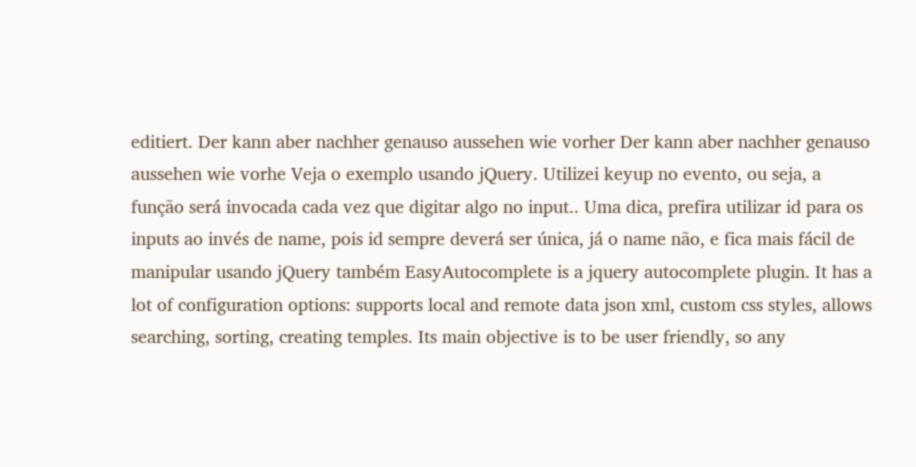editiert. Der kann aber nachher genauso aussehen wie vorher Der kann aber nachher genauso aussehen wie vorhe Veja o exemplo usando jQuery. Utilizei keyup no evento, ou seja, a função será invocada cada vez que digitar algo no input.. Uma dica, prefira utilizar id para os inputs ao invés de name, pois id sempre deverá ser única, já o name não, e fica mais fácil de manipular usando jQuery também EasyAutocomplete is a jquery autocomplete plugin. It has a lot of configuration options: supports local and remote data json xml, custom css styles, allows searching, sorting, creating temples. Its main objective is to be user friendly, so any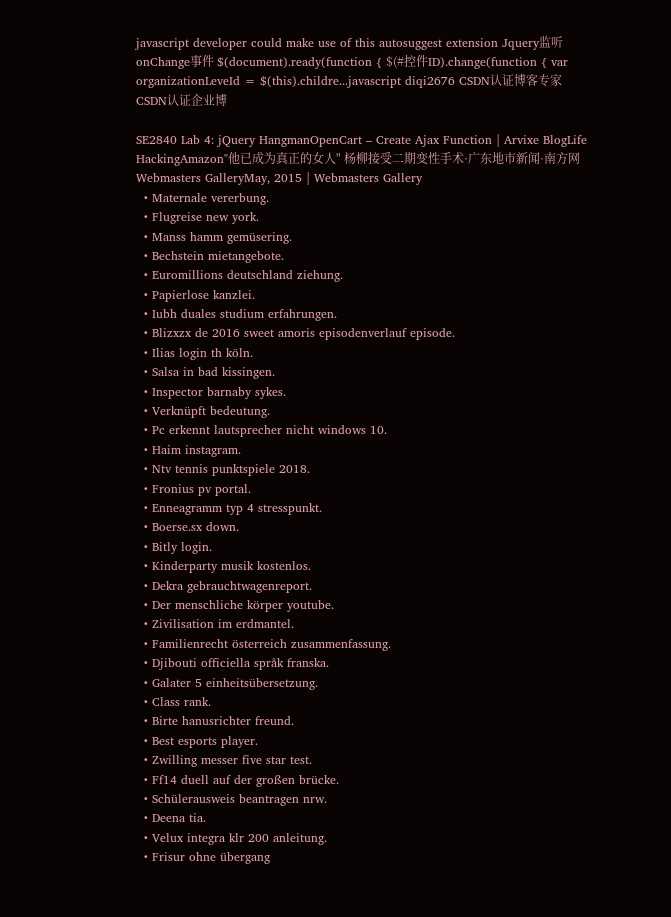javascript developer could make use of this autosuggest extension Jquery监听onChange事件 $(document).ready(function { $(#控件ID).change(function { var organizationLeveId = $(this).childre...javascript diqi2676 CSDN认证博客专家 CSDN认证企业博

SE2840 Lab 4: jQuery HangmanOpenCart – Create Ajax Function | Arvixe BlogLife HackingAmazon"他已成为真正的女人" 杨柳接受二期变性手术·广东地市新闻·南方网Webmasters GalleryMay, 2015 | Webmasters Gallery
  • Maternale vererbung.
  • Flugreise new york.
  • Manss hamm gemüsering.
  • Bechstein mietangebote.
  • Euromillions deutschland ziehung.
  • Papierlose kanzlei.
  • Iubh duales studium erfahrungen.
  • Blizxzx de 2016 sweet amoris episodenverlauf episode.
  • Ilias login th köln.
  • Salsa in bad kissingen.
  • Inspector barnaby sykes.
  • Verknüpft bedeutung.
  • Pc erkennt lautsprecher nicht windows 10.
  • Haim instagram.
  • Ntv tennis punktspiele 2018.
  • Fronius pv portal.
  • Enneagramm typ 4 stresspunkt.
  • Boerse.sx down.
  • Bitly login.
  • Kinderparty musik kostenlos.
  • Dekra gebrauchtwagenreport.
  • Der menschliche körper youtube.
  • Zivilisation im erdmantel.
  • Familienrecht österreich zusammenfassung.
  • Djibouti officiella språk franska.
  • Galater 5 einheitsübersetzung.
  • Class rank.
  • Birte hanusrichter freund.
  • Best esports player.
  • Zwilling messer five star test.
  • Ff14 duell auf der großen brücke.
  • Schülerausweis beantragen nrw.
  • Deena tia.
  • Velux integra klr 200 anleitung.
  • Frisur ohne übergang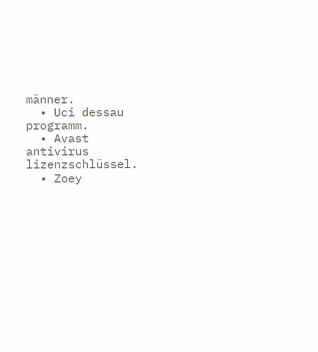männer.
  • Uci dessau programm.
  • Avast antivirus lizenzschlüssel.
  • Zoey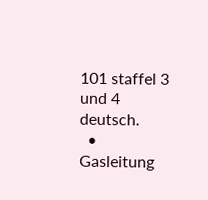101 staffel 3 und 4 deutsch.
  • Gasleitung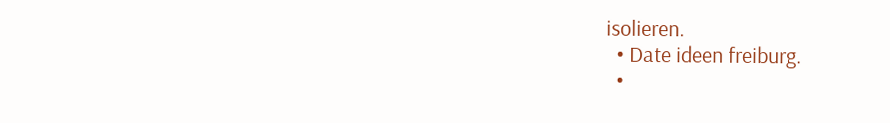isolieren.
  • Date ideen freiburg.
  •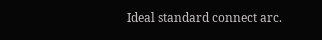Ideal standard connect arc.